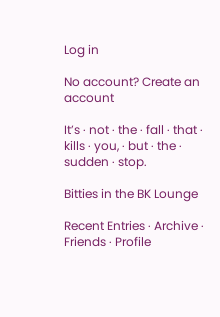Log in

No account? Create an account

It’s · not · the · fall · that · kills · you, · but · the · sudden · stop.

Bitties in the BK Lounge

Recent Entries · Archive · Friends · Profile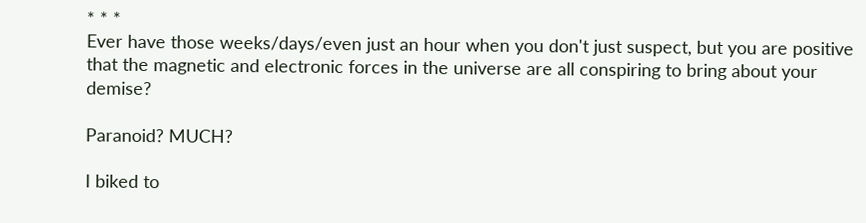* * *
Ever have those weeks/days/even just an hour when you don't just suspect, but you are positive that the magnetic and electronic forces in the universe are all conspiring to bring about your demise?

Paranoid? MUCH?

I biked to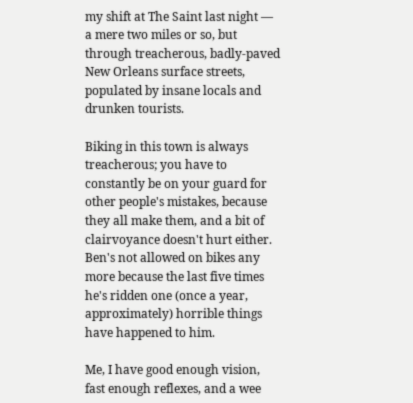my shift at The Saint last night — a mere two miles or so, but through treacherous, badly-paved New Orleans surface streets, populated by insane locals and drunken tourists.

Biking in this town is always treacherous; you have to constantly be on your guard for other people's mistakes, because they all make them, and a bit of clairvoyance doesn't hurt either. Ben's not allowed on bikes any more because the last five times he's ridden one (once a year, approximately) horrible things have happened to him.

Me, I have good enough vision, fast enough reflexes, and a wee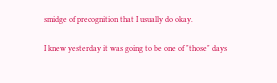smidge of precognition that I usually do okay.

I knew yesterday it was going to be one of "those" days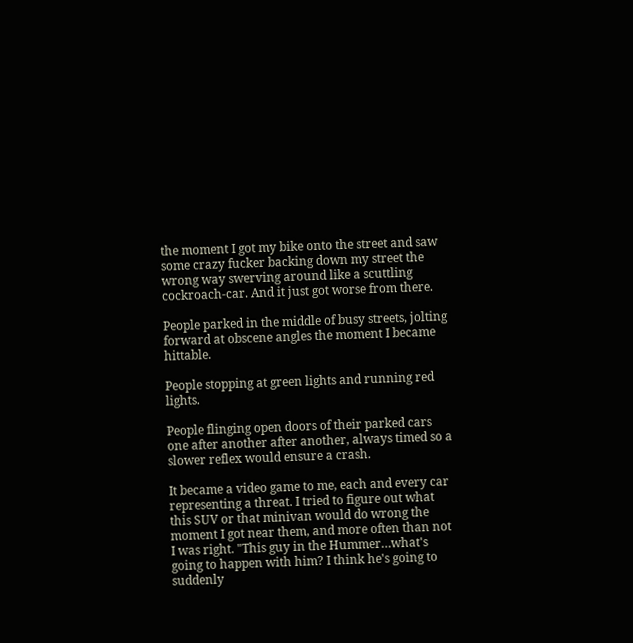the moment I got my bike onto the street and saw some crazy fucker backing down my street the wrong way swerving around like a scuttling cockroach-car. And it just got worse from there.

People parked in the middle of busy streets, jolting forward at obscene angles the moment I became hittable.

People stopping at green lights and running red lights.

People flinging open doors of their parked cars one after another after another, always timed so a slower reflex would ensure a crash.

It became a video game to me, each and every car representing a threat. I tried to figure out what this SUV or that minivan would do wrong the moment I got near them, and more often than not I was right. "This guy in the Hummer…what's going to happen with him? I think he's going to suddenly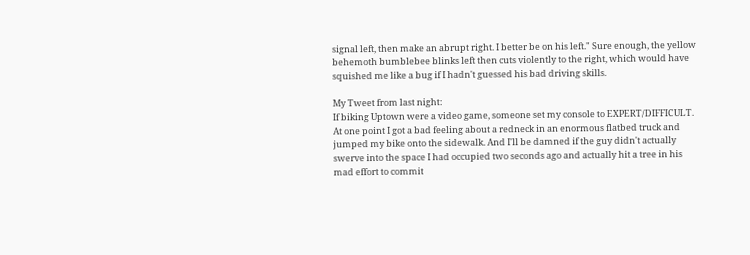signal left, then make an abrupt right. I better be on his left." Sure enough, the yellow behemoth bumblebee blinks left then cuts violently to the right, which would have squished me like a bug if I hadn't guessed his bad driving skills.

My Tweet from last night:
If biking Uptown were a video game, someone set my console to EXPERT/DIFFICULT.
At one point I got a bad feeling about a redneck in an enormous flatbed truck and jumped my bike onto the sidewalk. And I'll be damned if the guy didn't actually swerve into the space I had occupied two seconds ago and actually hit a tree in his mad effort to commit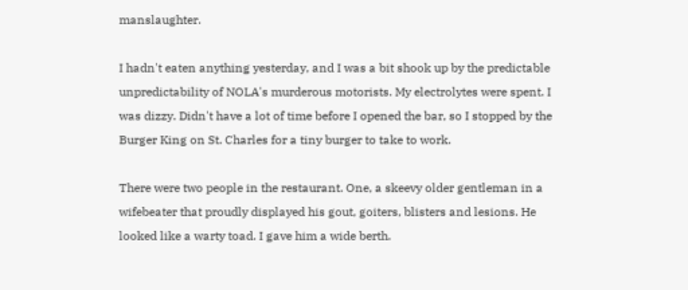manslaughter.

I hadn't eaten anything yesterday, and I was a bit shook up by the predictable unpredictability of NOLA's murderous motorists. My electrolytes were spent. I was dizzy. Didn't have a lot of time before I opened the bar, so I stopped by the Burger King on St. Charles for a tiny burger to take to work.

There were two people in the restaurant. One, a skeevy older gentleman in a wifebeater that proudly displayed his gout, goiters, blisters and lesions. He looked like a warty toad. I gave him a wide berth.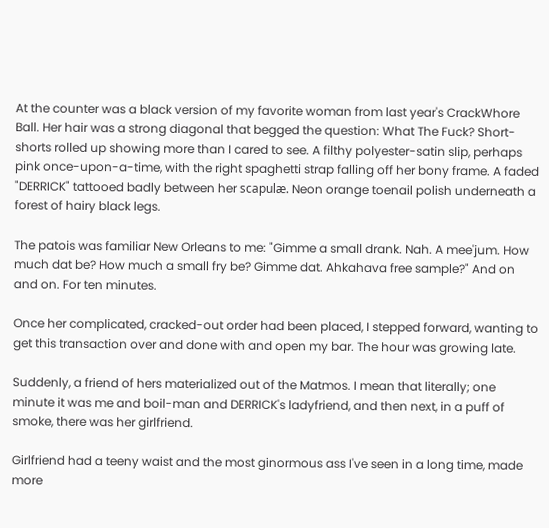At the counter was a black version of my favorite woman from last year's CrackWhore Ball. Her hair was a strong diagonal that begged the question: What The Fuck? Short-shorts rolled up showing more than I cared to see. A filthy polyester-satin slip, perhaps pink once-upon-a-time, with the right spaghetti strap falling off her bony frame. A faded "DERRICK" tattooed badly between her scapulæ. Neon orange toenail polish underneath a forest of hairy black legs.

The patois was familiar New Orleans to me: "Gimme a small drank. Nah. A mee'jum. How much dat be? How much a small fry be? Gimme dat. Ahkahava free sample?" And on and on. For ten minutes.

Once her complicated, cracked-out order had been placed, I stepped forward, wanting to get this transaction over and done with and open my bar. The hour was growing late.

Suddenly, a friend of hers materialized out of the Matmos. I mean that literally; one minute it was me and boil-man and DERRICK's ladyfriend, and then next, in a puff of smoke, there was her girlfriend.

Girlfriend had a teeny waist and the most ginormous ass I've seen in a long time, made more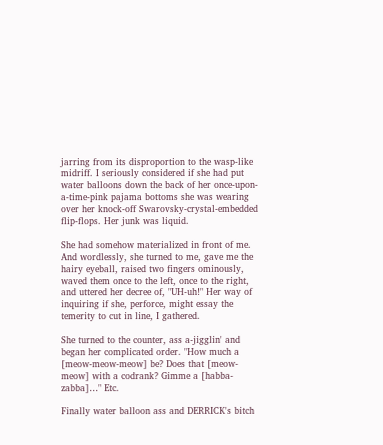jarring from its disproportion to the wasp-like midriff. I seriously considered if she had put water balloons down the back of her once-upon-a-time-pink pajama bottoms she was wearing over her knock-off Swarovsky-crystal-embedded flip-flops. Her junk was liquid.

She had somehow materialized in front of me. And wordlessly, she turned to me, gave me the hairy eyeball, raised two fingers ominously, waved them once to the left, once to the right, and uttered her decree of, "UH-uh!" Her way of inquiring if she, perforce, might essay the temerity to cut in line, I gathered.

She turned to the counter, ass a-jigglin' and began her complicated order. "How much a [meow-meow-meow] be? Does that [meow-meow] with a codrank? Gimme a [habba-zabba]…" Etc.

Finally water balloon ass and DERRICK's bitch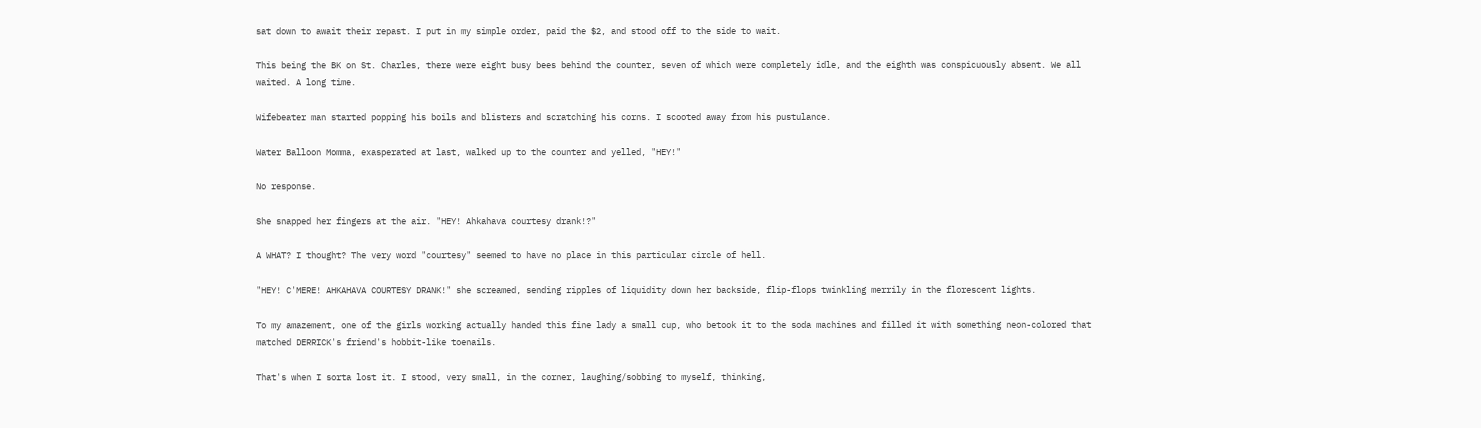sat down to await their repast. I put in my simple order, paid the $2, and stood off to the side to wait.

This being the BK on St. Charles, there were eight busy bees behind the counter, seven of which were completely idle, and the eighth was conspicuously absent. We all waited. A long time.

Wifebeater man started popping his boils and blisters and scratching his corns. I scooted away from his pustulance.

Water Balloon Momma, exasperated at last, walked up to the counter and yelled, "HEY!"

No response.

She snapped her fingers at the air. "HEY! Ahkahava courtesy drank!?"

A WHAT? I thought? The very word "courtesy" seemed to have no place in this particular circle of hell.

"HEY! C'MERE! AHKAHAVA COURTESY DRANK!" she screamed, sending ripples of liquidity down her backside, flip-flops twinkling merrily in the florescent lights.

To my amazement, one of the girls working actually handed this fine lady a small cup, who betook it to the soda machines and filled it with something neon-colored that matched DERRICK's friend's hobbit-like toenails.

That's when I sorta lost it. I stood, very small, in the corner, laughing/sobbing to myself, thinking,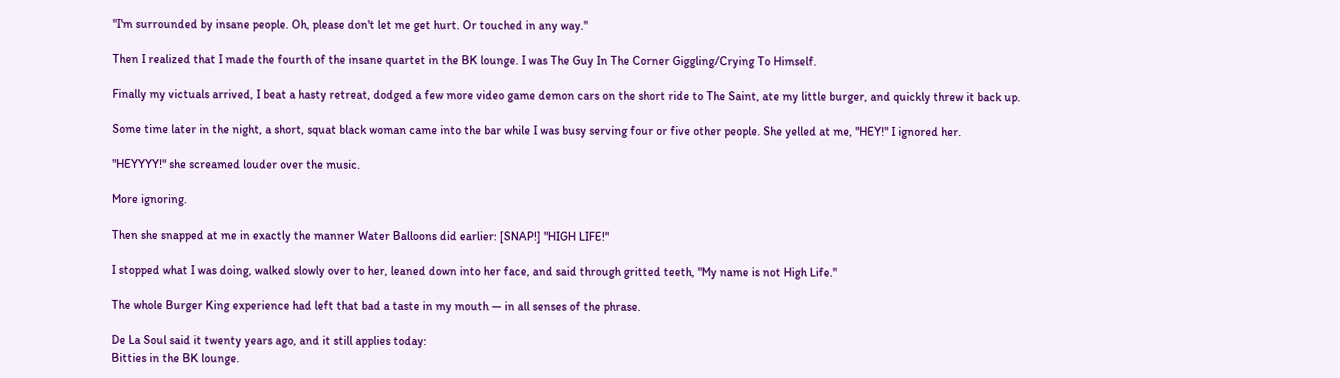"I'm surrounded by insane people. Oh, please don't let me get hurt. Or touched in any way."

Then I realized that I made the fourth of the insane quartet in the BK lounge. I was The Guy In The Corner Giggling/Crying To Himself.

Finally my victuals arrived, I beat a hasty retreat, dodged a few more video game demon cars on the short ride to The Saint, ate my little burger, and quickly threw it back up.

Some time later in the night, a short, squat black woman came into the bar while I was busy serving four or five other people. She yelled at me, "HEY!" I ignored her.

"HEYYYY!" she screamed louder over the music.

More ignoring.

Then she snapped at me in exactly the manner Water Balloons did earlier: [SNAP!] "HIGH LIFE!"

I stopped what I was doing, walked slowly over to her, leaned down into her face, and said through gritted teeth, "My name is not High Life."

The whole Burger King experience had left that bad a taste in my mouth — in all senses of the phrase.

De La Soul said it twenty years ago, and it still applies today:
Bitties in the BK lounge.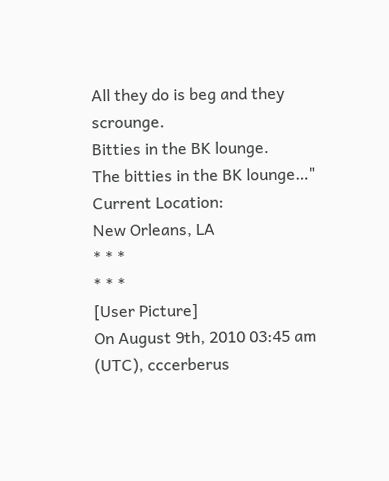All they do is beg and they scrounge.
Bitties in the BK lounge.
The bitties in the BK lounge…"
Current Location:
New Orleans, LA
* * *
* * *
[User Picture]
On August 9th, 2010 03:45 am (UTC), cccerberus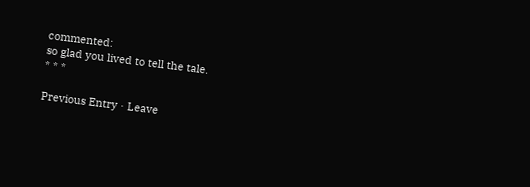commented:
so glad you lived to tell the tale.
* * *

Previous Entry · Leave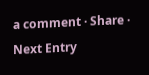a comment · Share · Next Entry